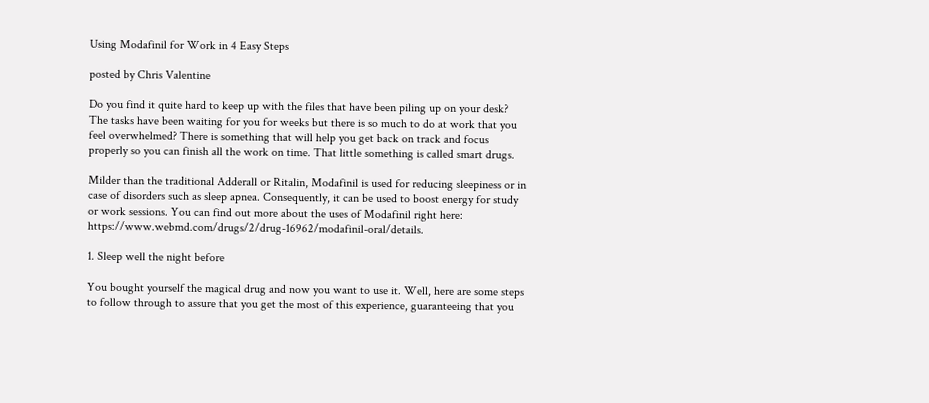Using Modafinil for Work in 4 Easy Steps

posted by Chris Valentine

Do you find it quite hard to keep up with the files that have been piling up on your desk? The tasks have been waiting for you for weeks but there is so much to do at work that you feel overwhelmed? There is something that will help you get back on track and focus properly so you can finish all the work on time. That little something is called smart drugs.

Milder than the traditional Adderall or Ritalin, Modafinil is used for reducing sleepiness or in case of disorders such as sleep apnea. Consequently, it can be used to boost energy for study or work sessions. You can find out more about the uses of Modafinil right here: https://www.webmd.com/drugs/2/drug-16962/modafinil-oral/details.

1. Sleep well the night before

You bought yourself the magical drug and now you want to use it. Well, here are some steps to follow through to assure that you get the most of this experience, guaranteeing that you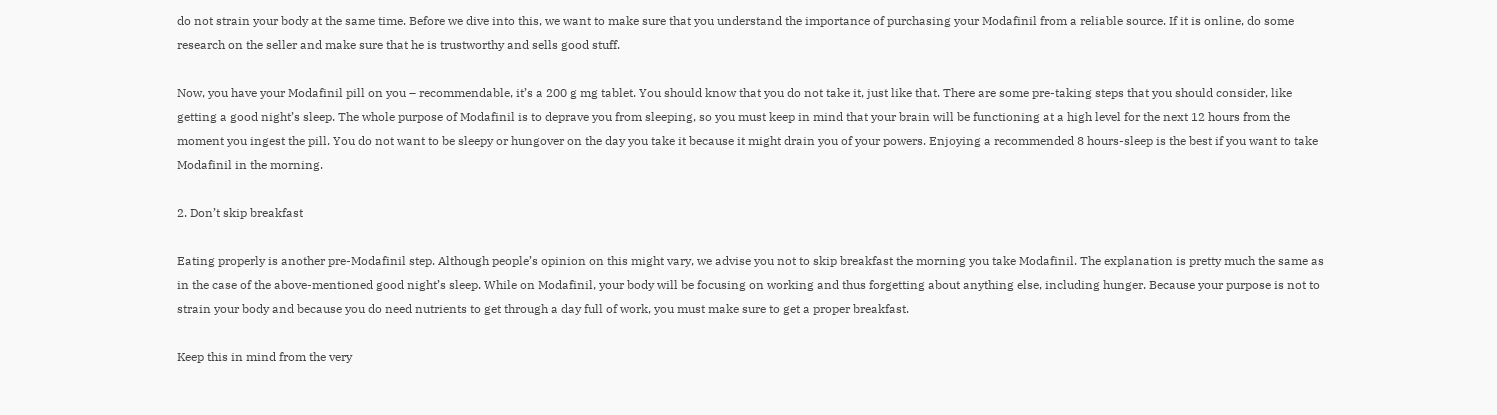do not strain your body at the same time. Before we dive into this, we want to make sure that you understand the importance of purchasing your Modafinil from a reliable source. If it is online, do some research on the seller and make sure that he is trustworthy and sells good stuff.

Now, you have your Modafinil pill on you – recommendable, it’s a 200 g mg tablet. You should know that you do not take it, just like that. There are some pre-taking steps that you should consider, like getting a good night’s sleep. The whole purpose of Modafinil is to deprave you from sleeping, so you must keep in mind that your brain will be functioning at a high level for the next 12 hours from the moment you ingest the pill. You do not want to be sleepy or hungover on the day you take it because it might drain you of your powers. Enjoying a recommended 8 hours-sleep is the best if you want to take Modafinil in the morning.

2. Don’t skip breakfast

Eating properly is another pre-Modafinil step. Although people’s opinion on this might vary, we advise you not to skip breakfast the morning you take Modafinil. The explanation is pretty much the same as in the case of the above-mentioned good night’s sleep. While on Modafinil, your body will be focusing on working and thus forgetting about anything else, including hunger. Because your purpose is not to strain your body and because you do need nutrients to get through a day full of work, you must make sure to get a proper breakfast.

Keep this in mind from the very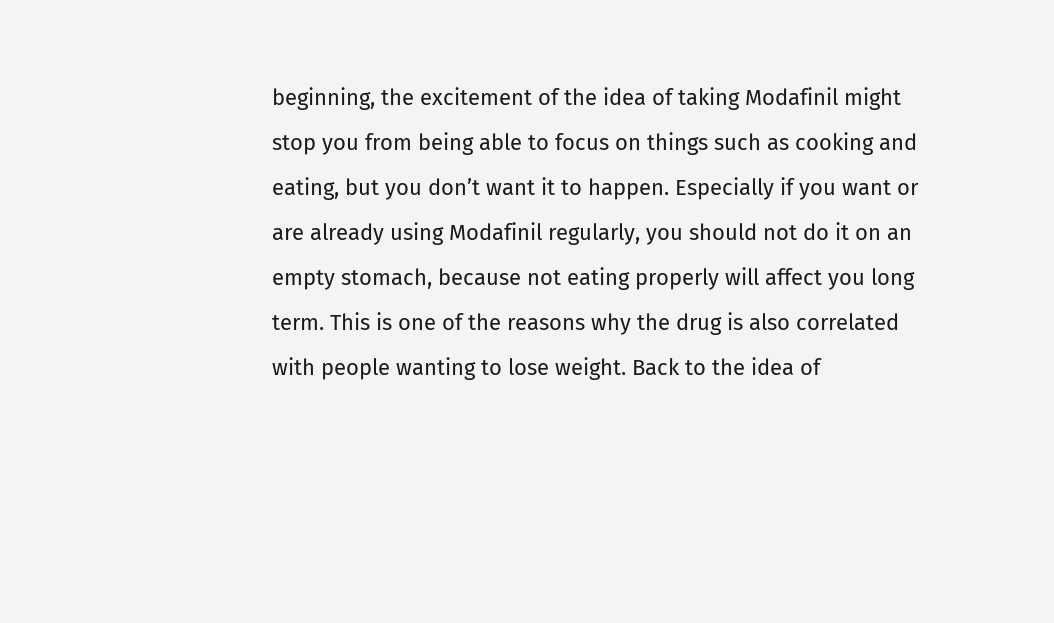beginning, the excitement of the idea of taking Modafinil might stop you from being able to focus on things such as cooking and eating, but you don’t want it to happen. Especially if you want or are already using Modafinil regularly, you should not do it on an empty stomach, because not eating properly will affect you long term. This is one of the reasons why the drug is also correlated with people wanting to lose weight. Back to the idea of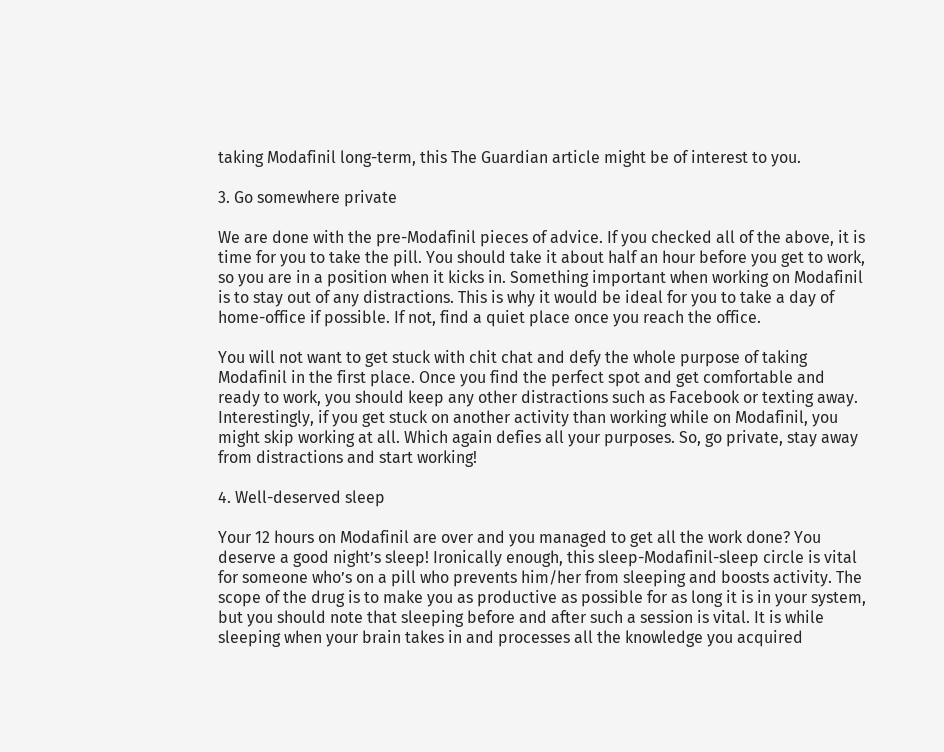taking Modafinil long-term, this The Guardian article might be of interest to you.

3. Go somewhere private

We are done with the pre-Modafinil pieces of advice. If you checked all of the above, it is time for you to take the pill. You should take it about half an hour before you get to work, so you are in a position when it kicks in. Something important when working on Modafinil is to stay out of any distractions. This is why it would be ideal for you to take a day of home-office if possible. If not, find a quiet place once you reach the office.

You will not want to get stuck with chit chat and defy the whole purpose of taking Modafinil in the first place. Once you find the perfect spot and get comfortable and ready to work, you should keep any other distractions such as Facebook or texting away. Interestingly, if you get stuck on another activity than working while on Modafinil, you might skip working at all. Which again defies all your purposes. So, go private, stay away from distractions and start working!

4. Well-deserved sleep

Your 12 hours on Modafinil are over and you managed to get all the work done? You deserve a good night’s sleep! Ironically enough, this sleep-Modafinil-sleep circle is vital for someone who’s on a pill who prevents him/her from sleeping and boosts activity. The scope of the drug is to make you as productive as possible for as long it is in your system, but you should note that sleeping before and after such a session is vital. It is while sleeping when your brain takes in and processes all the knowledge you acquired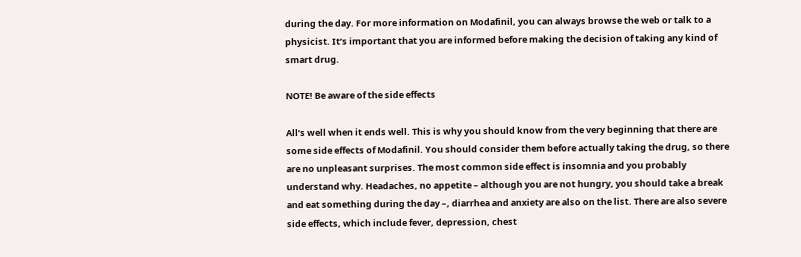during the day. For more information on Modafinil, you can always browse the web or talk to a physicist. It’s important that you are informed before making the decision of taking any kind of smart drug.

NOTE! Be aware of the side effects

All’s well when it ends well. This is why you should know from the very beginning that there are some side effects of Modafinil. You should consider them before actually taking the drug, so there are no unpleasant surprises. The most common side effect is insomnia and you probably understand why. Headaches, no appetite – although you are not hungry, you should take a break and eat something during the day –, diarrhea and anxiety are also on the list. There are also severe side effects, which include fever, depression, chest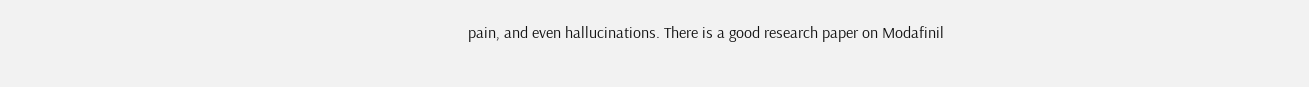pain, and even hallucinations. There is a good research paper on Modafinil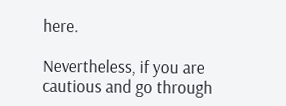here.

Nevertheless, if you are cautious and go through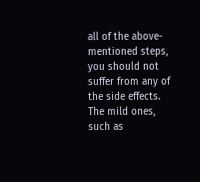all of the above-mentioned steps, you should not suffer from any of the side effects. The mild ones, such as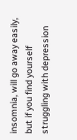insomnia, will go away easily, but if you find yourself struggling with depression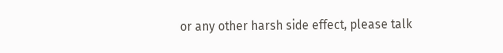or any other harsh side effect, please talk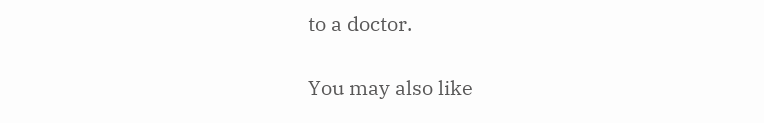to a doctor.

You may also like